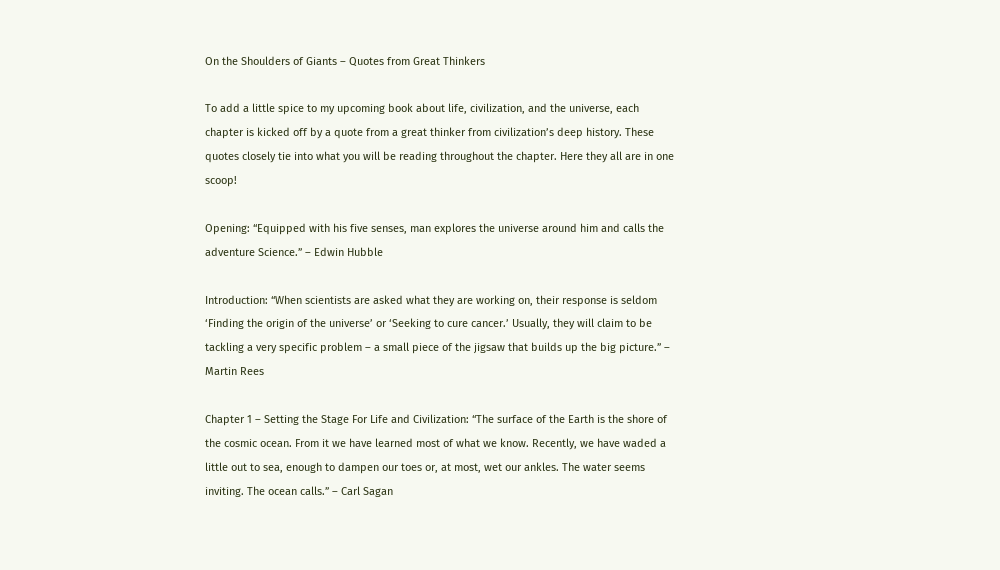On the Shoulders of Giants – Quotes from Great Thinkers

To add a little spice to my upcoming book about life, civilization, and the universe, each chapter is kicked off by a quote from a great thinker from civilization’s deep history. These quotes closely tie into what you will be reading throughout the chapter. Here they all are in one scoop!

Opening: “Equipped with his five senses, man explores the universe around him and calls the adventure Science.” – Edwin Hubble

Introduction: “When scientists are asked what they are working on, their response is seldom ‘Finding the origin of the universe’ or ‘Seeking to cure cancer.’ Usually, they will claim to be tackling a very specific problem – a small piece of the jigsaw that builds up the big picture.” – Martin Rees

Chapter 1 – Setting the Stage For Life and Civilization: “The surface of the Earth is the shore of the cosmic ocean. From it we have learned most of what we know. Recently, we have waded a little out to sea, enough to dampen our toes or, at most, wet our ankles. The water seems inviting. The ocean calls.” – Carl Sagan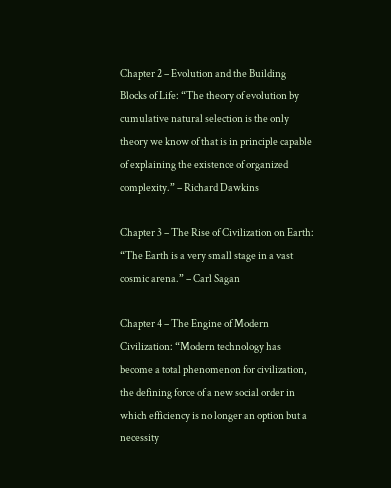Chapter 2 – Evolution and the Building Blocks of Life: “The theory of evolution by cumulative natural selection is the only theory we know of that is in principle capable of explaining the existence of organized complexity.” – Richard Dawkins

Chapter 3 – The Rise of Civilization on Earth: “The Earth is a very small stage in a vast cosmic arena.” – Carl Sagan

Chapter 4 – The Engine of Modern Civilization: “Modern technology has become a total phenomenon for civilization, the defining force of a new social order in which efficiency is no longer an option but a necessity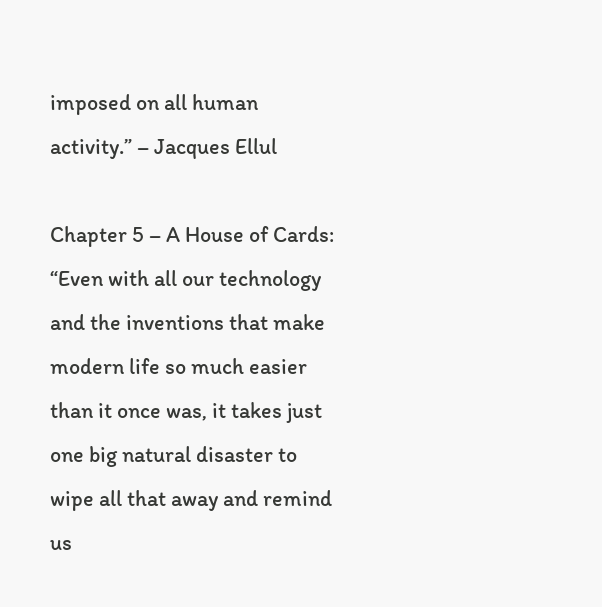imposed on all human activity.” – Jacques Ellul

Chapter 5 – A House of Cards: “Even with all our technology and the inventions that make modern life so much easier than it once was, it takes just one big natural disaster to wipe all that away and remind us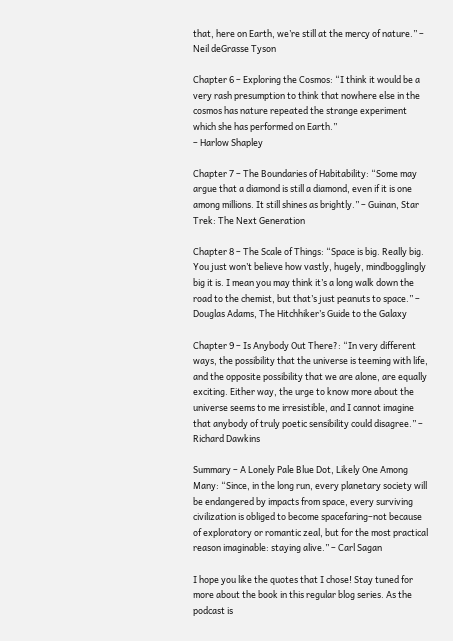that, here on Earth, we’re still at the mercy of nature.” – Neil deGrasse Tyson

Chapter 6 – Exploring the Cosmos: “I think it would be a very rash presumption to think that nowhere else in the cosmos has nature repeated the strange experiment which she has performed on Earth.”
– Harlow Shapley

Chapter 7 – The Boundaries of Habitability: “Some may argue that a diamond is still a diamond, even if it is one among millions. It still shines as brightly.” – Guinan, Star Trek: The Next Generation

Chapter 8 – The Scale of Things: “Space is big. Really big. You just won’t believe how vastly, hugely, mindbogglingly big it is. I mean you may think it’s a long walk down the road to the chemist, but that’s just peanuts to space.” – Douglas Adams, The Hitchhiker’s Guide to the Galaxy

Chapter 9 – Is Anybody Out There?: “In very different ways, the possibility that the universe is teeming with life, and the opposite possibility that we are alone, are equally exciting. Either way, the urge to know more about the universe seems to me irresistible, and I cannot imagine that anybody of truly poetic sensibility could disagree.” – Richard Dawkins

Summary – A Lonely Pale Blue Dot, Likely One Among Many: “Since, in the long run, every planetary society will be endangered by impacts from space, every surviving civilization is obliged to become spacefaring–not because of exploratory or romantic zeal, but for the most practical reason imaginable: staying alive.” – Carl Sagan

I hope you like the quotes that I chose! Stay tuned for more about the book in this regular blog series. As the podcast is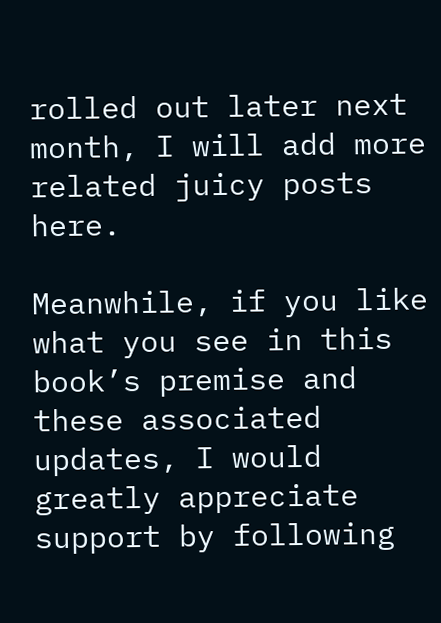rolled out later next month, I will add more related juicy posts here.

Meanwhile, if you like what you see in this book’s premise and these associated updates, I would greatly appreciate support by following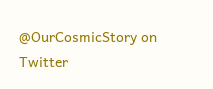@OurCosmicStory on Twitter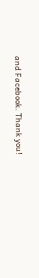and Facebook. Thank you!